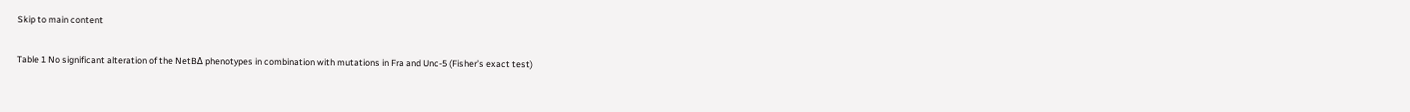Skip to main content

Table 1 No significant alteration of the NetBΔ phenotypes in combination with mutations in Fra and Unc-5 (Fisher’s exact test)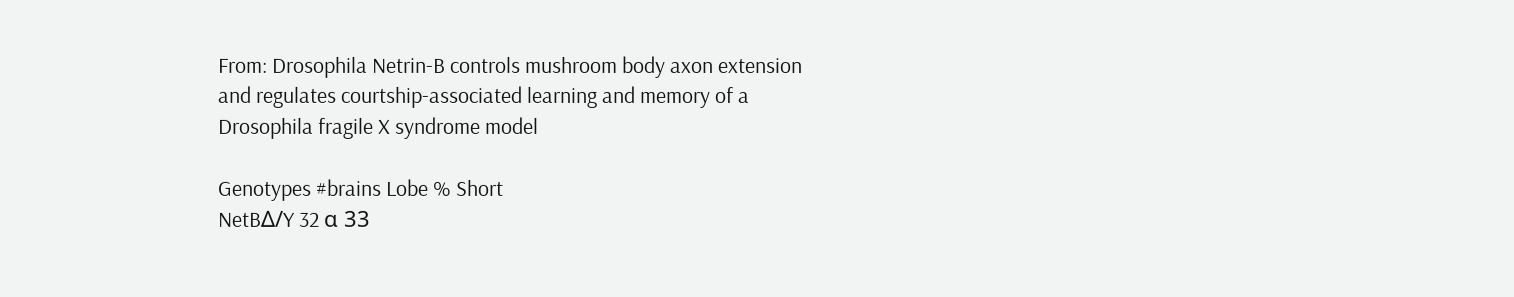From: Drosophila Netrin-B controls mushroom body axon extension and regulates courtship-associated learning and memory of a Drosophila fragile X syndrome model

Genotypes #brains Lobe % Short
NetBΔ/Y 32 α 33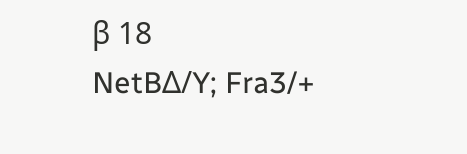β 18
NetBΔ/Y; Fra3/+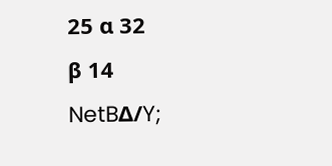25 α 32
β 14
NetBΔ/Y;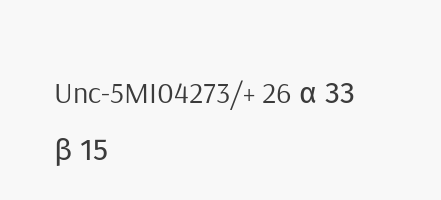Unc-5MI04273/+ 26 α 33
β 15